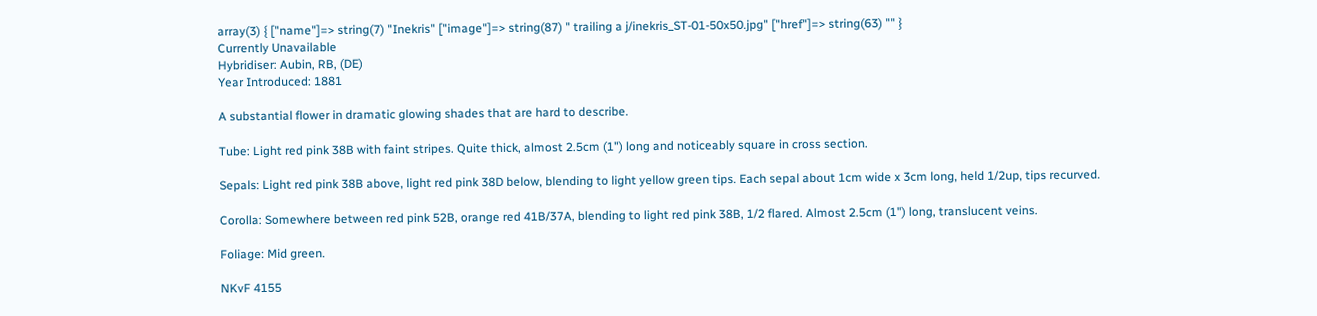array(3) { ["name"]=> string(7) "Inekris" ["image"]=> string(87) " trailing a j/inekris_ST-01-50x50.jpg" ["href"]=> string(63) "" }
Currently Unavailable
Hybridiser: Aubin, RB, (DE)
Year Introduced: 1881

A substantial flower in dramatic glowing shades that are hard to describe.

Tube: Light red pink 38B with faint stripes. Quite thick, almost 2.5cm (1") long and noticeably square in cross section.

Sepals: Light red pink 38B above, light red pink 38D below, blending to light yellow green tips. Each sepal about 1cm wide x 3cm long, held 1/2up, tips recurved.

Corolla: Somewhere between red pink 52B, orange red 41B/37A, blending to light red pink 38B, 1/2 flared. Almost 2.5cm (1") long, translucent veins.

Foliage: Mid green.

NKvF 4155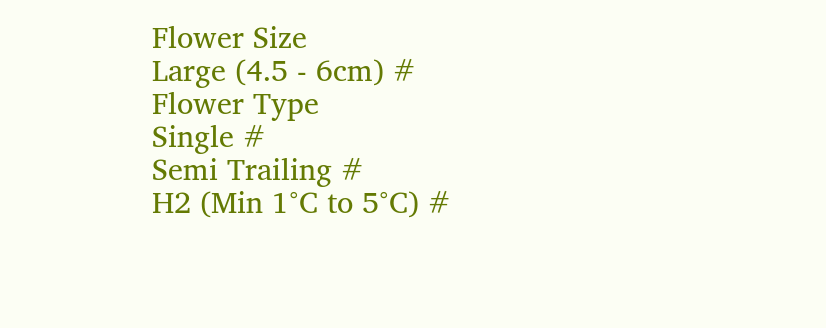Flower Size
Large (4.5 - 6cm) #
Flower Type
Single #
Semi Trailing #
H2 (Min 1°C to 5°C) #